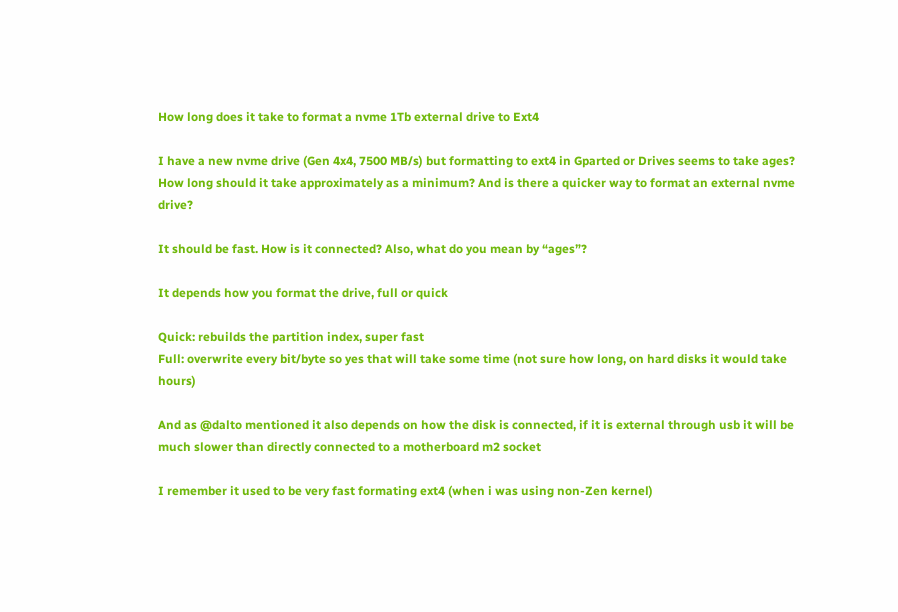How long does it take to format a nvme 1Tb external drive to Ext4

I have a new nvme drive (Gen 4x4, 7500 MB/s) but formatting to ext4 in Gparted or Drives seems to take ages? How long should it take approximately as a minimum? And is there a quicker way to format an external nvme drive?

It should be fast. How is it connected? Also, what do you mean by “ages”?

It depends how you format the drive, full or quick

Quick: rebuilds the partition index, super fast
Full: overwrite every bit/byte so yes that will take some time (not sure how long, on hard disks it would take hours)

And as @dalto mentioned it also depends on how the disk is connected, if it is external through usb it will be much slower than directly connected to a motherboard m2 socket

I remember it used to be very fast formating ext4 (when i was using non-Zen kernel)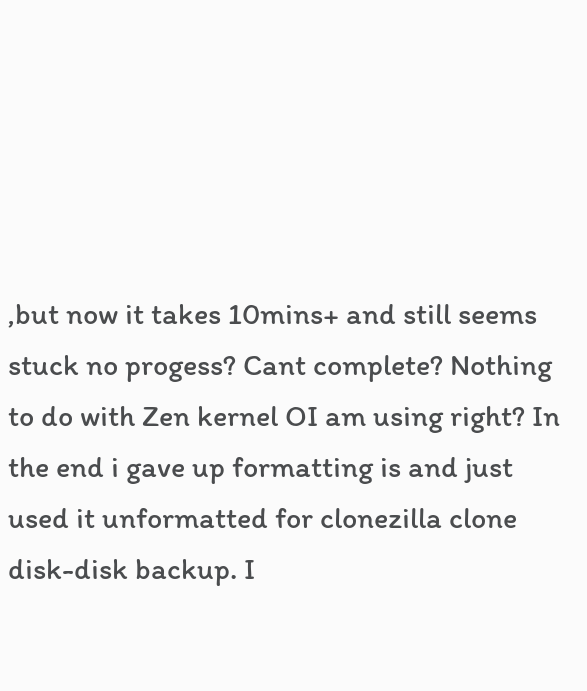,but now it takes 10mins+ and still seems stuck no progess? Cant complete? Nothing to do with Zen kernel OI am using right? In the end i gave up formatting is and just used it unformatted for clonezilla clone disk-disk backup. I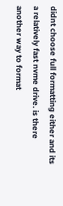didnt choose full formatting either and its a relatively fast nvme drive. is there another way to format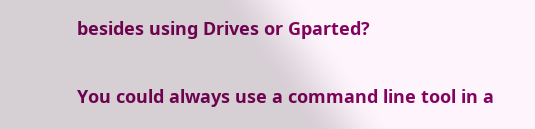besides using Drives or Gparted?

You could always use a command line tool in a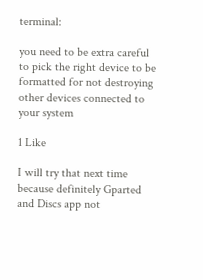terminal:

you need to be extra careful to pick the right device to be formatted for not destroying other devices connected to your system

1 Like

I will try that next time because definitely Gparted and Discs app not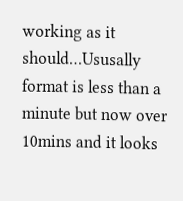working as it should…Ususally format is less than a minute but now over 10mins and it looks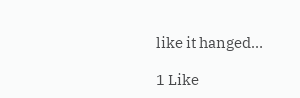like it hanged…

1 Like